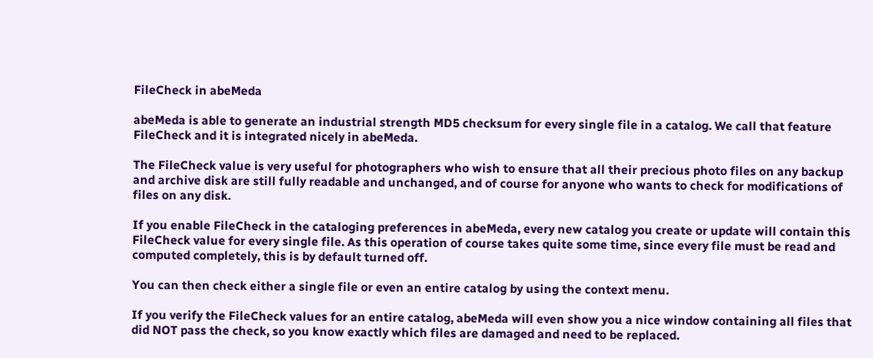FileCheck in abeMeda

abeMeda is able to generate an industrial strength MD5 checksum for every single file in a catalog. We call that feature FileCheck and it is integrated nicely in abeMeda.

The FileCheck value is very useful for photographers who wish to ensure that all their precious photo files on any backup and archive disk are still fully readable and unchanged, and of course for anyone who wants to check for modifications of files on any disk.

If you enable FileCheck in the cataloging preferences in abeMeda, every new catalog you create or update will contain this FileCheck value for every single file. As this operation of course takes quite some time, since every file must be read and computed completely, this is by default turned off.

You can then check either a single file or even an entire catalog by using the context menu.

If you verify the FileCheck values for an entire catalog, abeMeda will even show you a nice window containing all files that did NOT pass the check, so you know exactly which files are damaged and need to be replaced.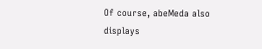Of course, abeMeda also displays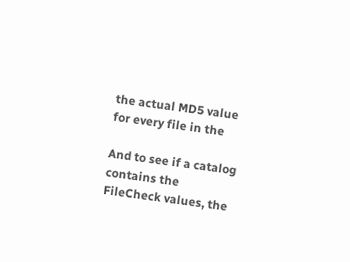the actual MD5 value for every file in the

And to see if a catalog contains the FileCheck values, the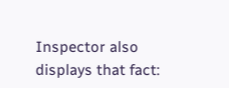Inspector also
displays that fact: